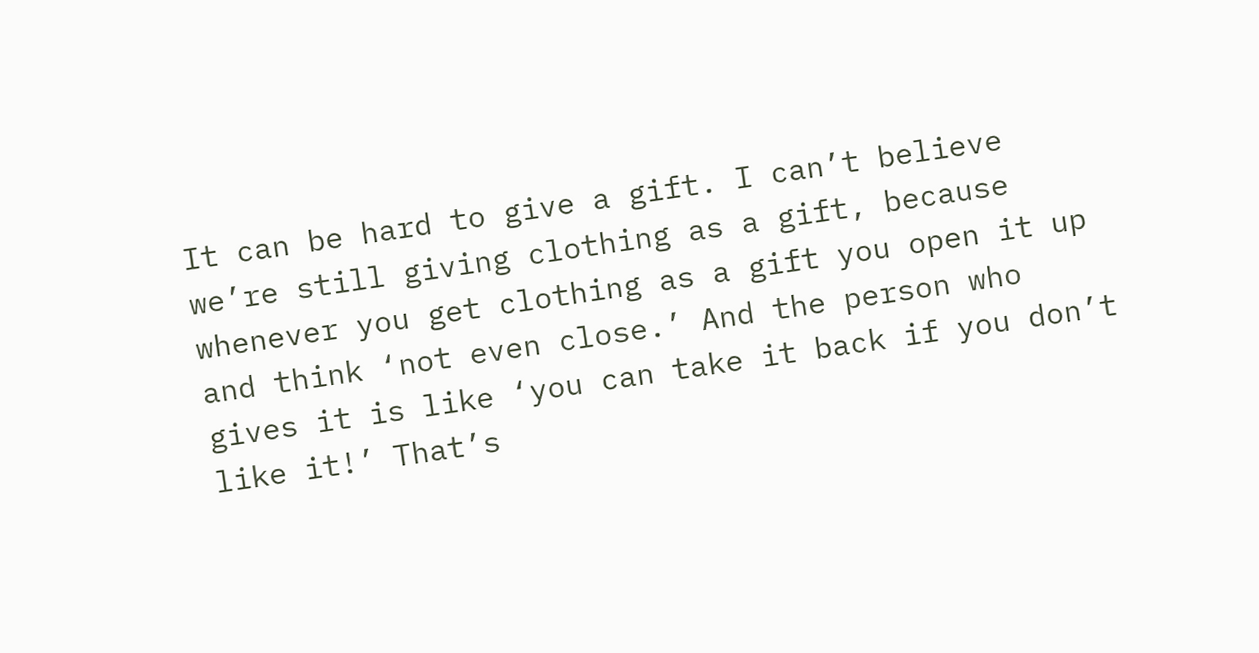It can be hard to give a gift. I can’t believe we’re still giving clothing as a gift, because whenever you get clothing as a gift you open it up and think ‘not even close.’ And the person who gives it is like ‘you can take it back if you don’t like it!’ That’s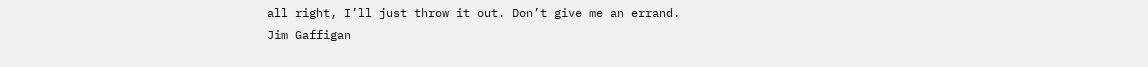all right, I’ll just throw it out. Don’t give me an errand.
Jim Gaffigan